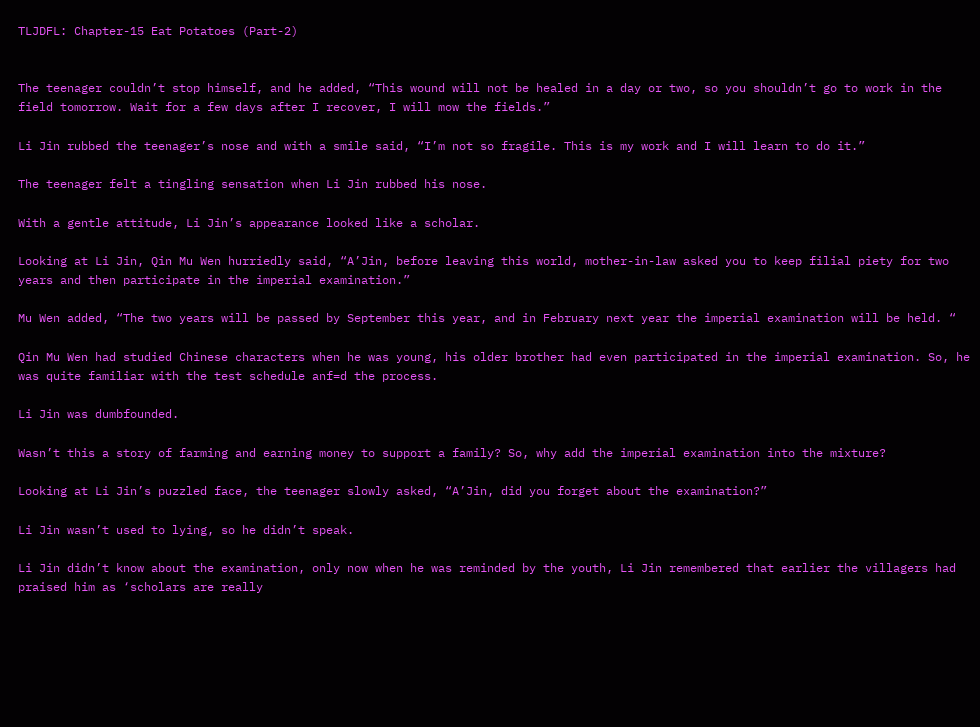TLJDFL: Chapter-15 Eat Potatoes (Part-2)


The teenager couldn’t stop himself, and he added, “This wound will not be healed in a day or two, so you shouldn’t go to work in the field tomorrow. Wait for a few days after I recover, I will mow the fields.”

Li Jin rubbed the teenager’s nose and with a smile said, “I’m not so fragile. This is my work and I will learn to do it.”

The teenager felt a tingling sensation when Li Jin rubbed his nose.

With a gentle attitude, Li Jin’s appearance looked like a scholar.

Looking at Li Jin, Qin Mu Wen hurriedly said, “A’Jin, before leaving this world, mother-in-law asked you to keep filial piety for two years and then participate in the imperial examination.”

Mu Wen added, “The two years will be passed by September this year, and in February next year the imperial examination will be held. “

Qin Mu Wen had studied Chinese characters when he was young, his older brother had even participated in the imperial examination. So, he was quite familiar with the test schedule anf=d the process.

Li Jin was dumbfounded.

Wasn’t this a story of farming and earning money to support a family? So, why add the imperial examination into the mixture?

Looking at Li Jin’s puzzled face, the teenager slowly asked, “A’Jin, did you forget about the examination?”

Li Jin wasn’t used to lying, so he didn’t speak.

Li Jin didn’t know about the examination, only now when he was reminded by the youth, Li Jin remembered that earlier the villagers had praised him as ‘scholars are really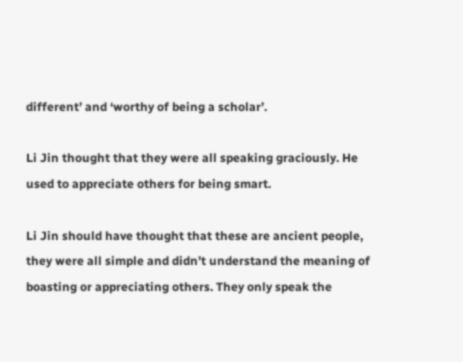different’ and ‘worthy of being a scholar’.

Li Jin thought that they were all speaking graciously. He used to appreciate others for being smart.

Li Jin should have thought that these are ancient people, they were all simple and didn’t understand the meaning of boasting or appreciating others. They only speak the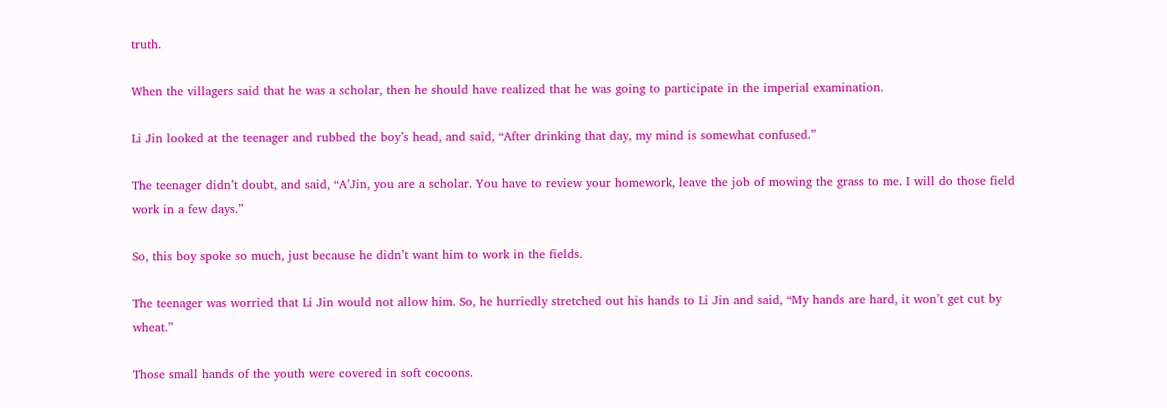truth.

When the villagers said that he was a scholar, then he should have realized that he was going to participate in the imperial examination.

Li Jin looked at the teenager and rubbed the boy’s head, and said, “After drinking that day, my mind is somewhat confused.”

The teenager didn’t doubt, and said, “A’Jin, you are a scholar. You have to review your homework, leave the job of mowing the grass to me. I will do those field work in a few days.”

So, this boy spoke so much, just because he didn’t want him to work in the fields.

The teenager was worried that Li Jin would not allow him. So, he hurriedly stretched out his hands to Li Jin and said, “My hands are hard, it won’t get cut by wheat.”

Those small hands of the youth were covered in soft cocoons.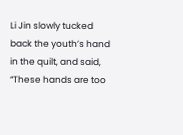Li Jin slowly tucked back the youth’s hand in the quilt, and said, “These hands are too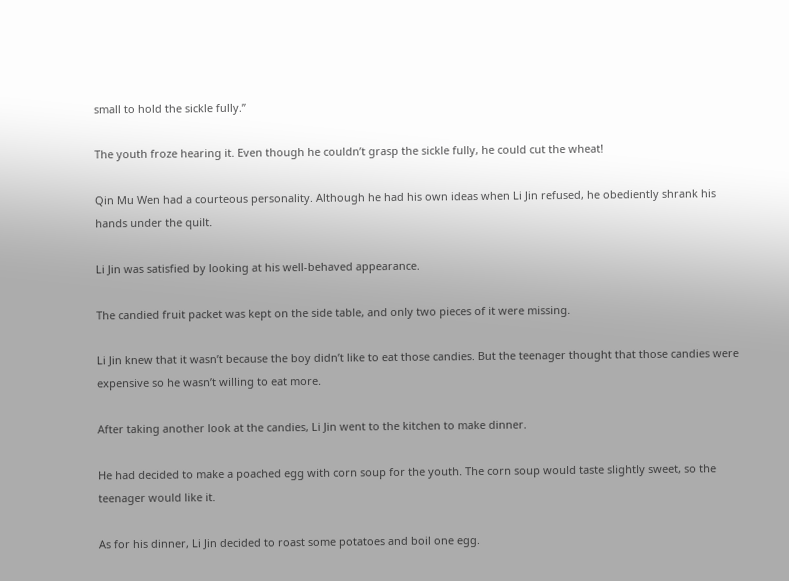small to hold the sickle fully.”

The youth froze hearing it. Even though he couldn’t grasp the sickle fully, he could cut the wheat!

Qin Mu Wen had a courteous personality. Although he had his own ideas when Li Jin refused, he obediently shrank his hands under the quilt.

Li Jin was satisfied by looking at his well-behaved appearance.

The candied fruit packet was kept on the side table, and only two pieces of it were missing.

Li Jin knew that it wasn’t because the boy didn’t like to eat those candies. But the teenager thought that those candies were expensive so he wasn’t willing to eat more.

After taking another look at the candies, Li Jin went to the kitchen to make dinner.

He had decided to make a poached egg with corn soup for the youth. The corn soup would taste slightly sweet, so the teenager would like it.

As for his dinner, Li Jin decided to roast some potatoes and boil one egg.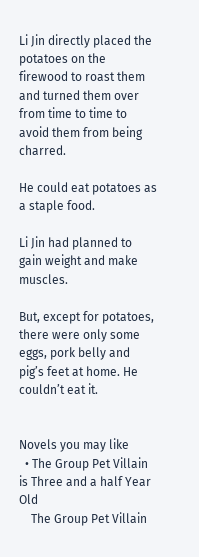Li Jin directly placed the potatoes on the firewood to roast them and turned them over from time to time to avoid them from being charred.

He could eat potatoes as a staple food.

Li Jin had planned to gain weight and make muscles.

But, except for potatoes, there were only some eggs, pork belly and pig’s feet at home. He couldn’t eat it.


Novels you may like
  • The Group Pet Villain is Three and a half Year Old
    The Group Pet Villain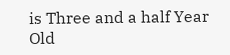is Three and a half Year Old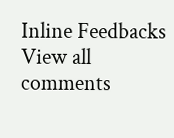Inline Feedbacks
View all comments